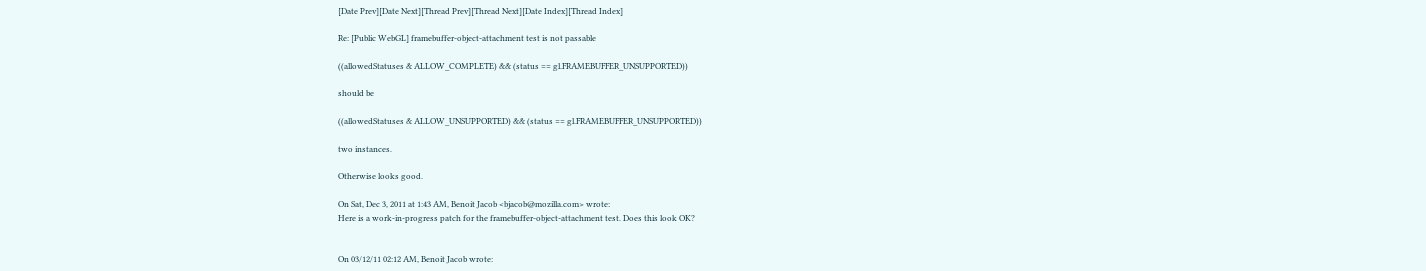[Date Prev][Date Next][Thread Prev][Thread Next][Date Index][Thread Index]

Re: [Public WebGL] framebuffer-object-attachment test is not passable

((allowedStatuses & ALLOW_COMPLETE) && (status == gl.FRAMEBUFFER_UNSUPPORTED))

should be

((allowedStatuses & ALLOW_UNSUPPORTED) && (status == gl.FRAMEBUFFER_UNSUPPORTED))

two instances.

Otherwise looks good.

On Sat, Dec 3, 2011 at 1:43 AM, Benoit Jacob <bjacob@mozilla.com> wrote:
Here is a work-in-progress patch for the framebuffer-object-attachment test. Does this look OK?


On 03/12/11 02:12 AM, Benoit Jacob wrote: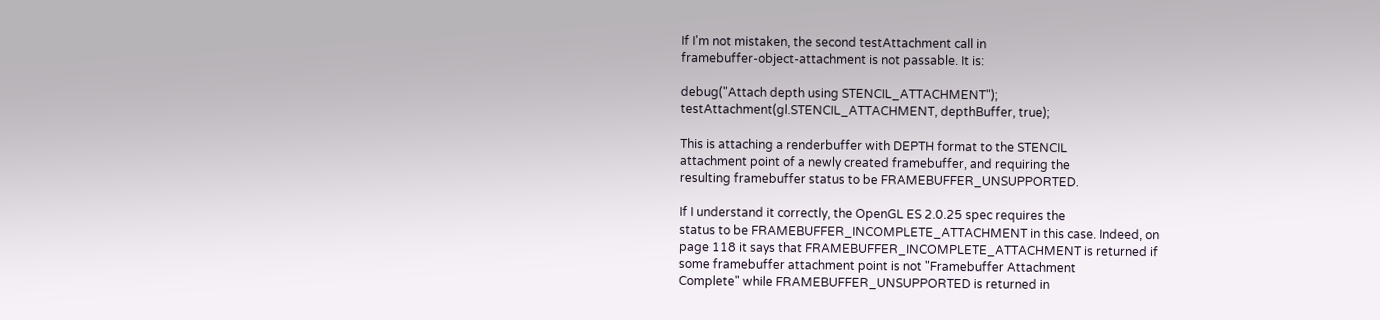If I'm not mistaken, the second testAttachment call in
framebuffer-object-attachment is not passable. It is:

debug("Attach depth using STENCIL_ATTACHMENT");
testAttachment(gl.STENCIL_ATTACHMENT, depthBuffer, true);

This is attaching a renderbuffer with DEPTH format to the STENCIL
attachment point of a newly created framebuffer, and requiring the
resulting framebuffer status to be FRAMEBUFFER_UNSUPPORTED.

If I understand it correctly, the OpenGL ES 2.0.25 spec requires the
status to be FRAMEBUFFER_INCOMPLETE_ATTACHMENT in this case. Indeed, on
page 118 it says that FRAMEBUFFER_INCOMPLETE_ATTACHMENT is returned if
some framebuffer attachment point is not "Framebuffer Attachment
Complete" while FRAMEBUFFER_UNSUPPORTED is returned in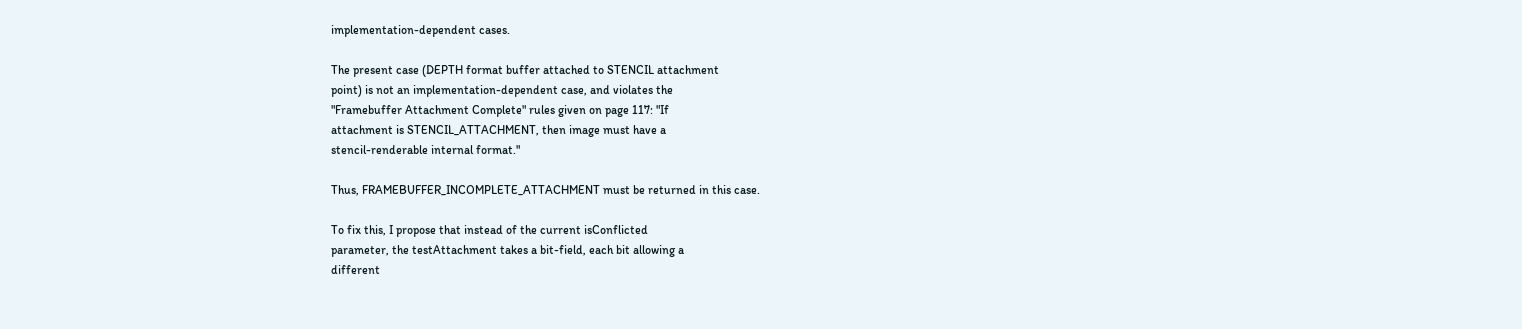implementation-dependent cases.

The present case (DEPTH format buffer attached to STENCIL attachment
point) is not an implementation-dependent case, and violates the
"Framebuffer Attachment Complete" rules given on page 117: "If
attachment is STENCIL_ATTACHMENT, then image must have a
stencil-renderable internal format."

Thus, FRAMEBUFFER_INCOMPLETE_ATTACHMENT must be returned in this case.

To fix this, I propose that instead of the current isConflicted
parameter, the testAttachment takes a bit-field, each bit allowing a
different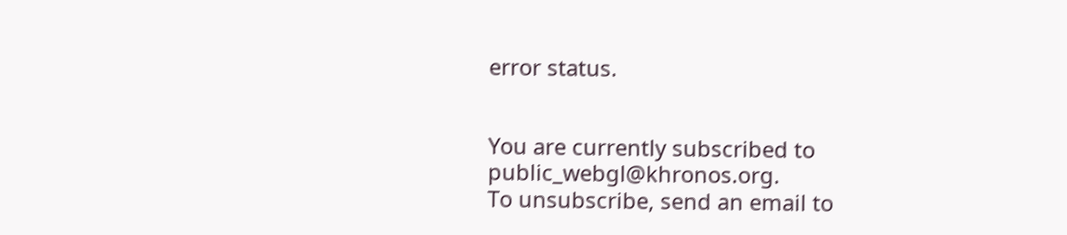error status.


You are currently subscribed to public_webgl@khronos.org.
To unsubscribe, send an email to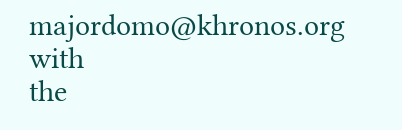majordomo@khronos.org with
the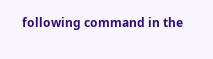following command in the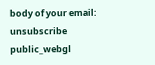body of your email:
unsubscribe public_webgl